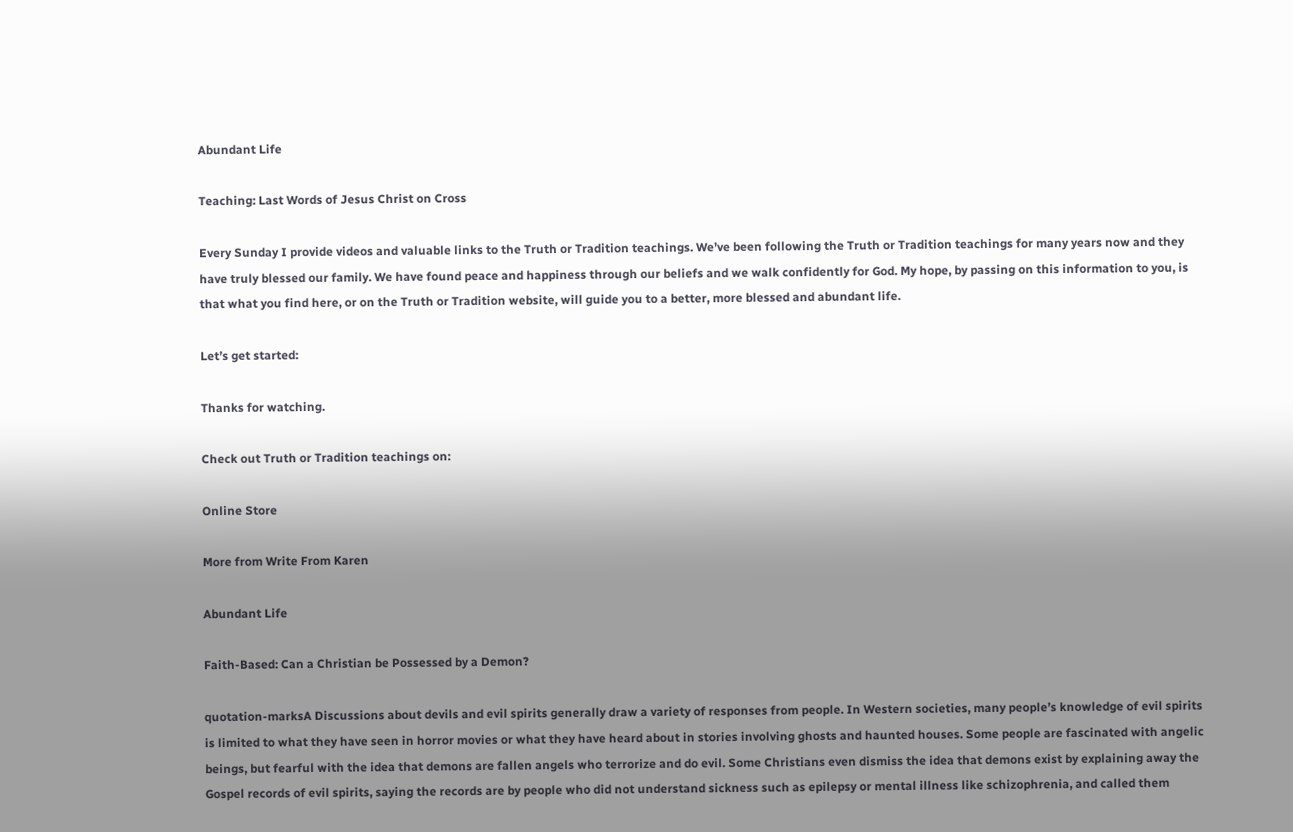Abundant Life

Teaching: Last Words of Jesus Christ on Cross

Every Sunday I provide videos and valuable links to the Truth or Tradition teachings. We’ve been following the Truth or Tradition teachings for many years now and they have truly blessed our family. We have found peace and happiness through our beliefs and we walk confidently for God. My hope, by passing on this information to you, is that what you find here, or on the Truth or Tradition website, will guide you to a better, more blessed and abundant life.

Let’s get started:

Thanks for watching.

Check out Truth or Tradition teachings on:

Online Store

More from Write From Karen

Abundant Life

Faith-Based: Can a Christian be Possessed by a Demon?

quotation-marksA Discussions about devils and evil spirits generally draw a variety of responses from people. In Western societies, many people’s knowledge of evil spirits is limited to what they have seen in horror movies or what they have heard about in stories involving ghosts and haunted houses. Some people are fascinated with angelic beings, but fearful with the idea that demons are fallen angels who terrorize and do evil. Some Christians even dismiss the idea that demons exist by explaining away the Gospel records of evil spirits, saying the records are by people who did not understand sickness such as epilepsy or mental illness like schizophrenia, and called them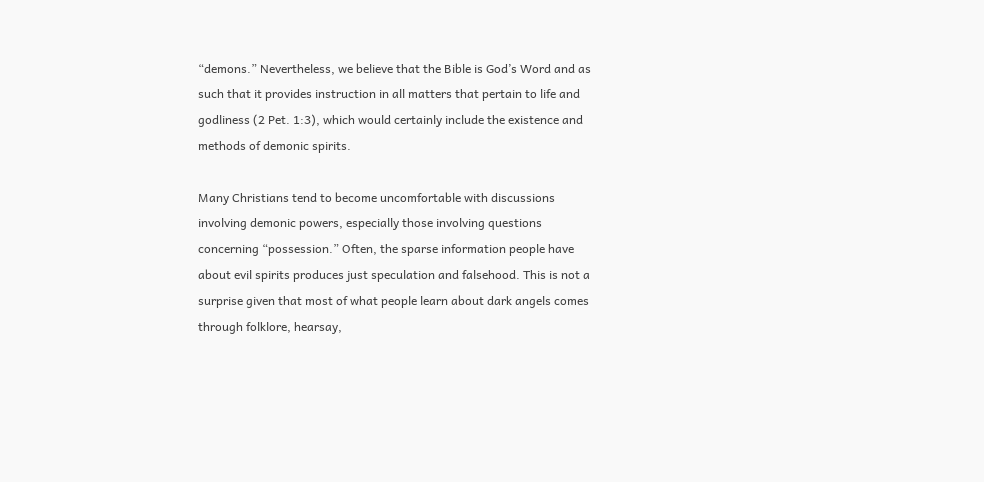“demons.” Nevertheless, we believe that the Bible is God’s Word and as such that it provides instruction in all matters that pertain to life and godliness (2 Pet. 1:3), which would certainly include the existence and methods of demonic spirits.

Many Christians tend to become uncomfortable with discussions involving demonic powers, especially those involving questions concerning “possession.” Often, the sparse information people have about evil spirits produces just speculation and falsehood. This is not a surprise given that most of what people learn about dark angels comes through folklore, hearsay,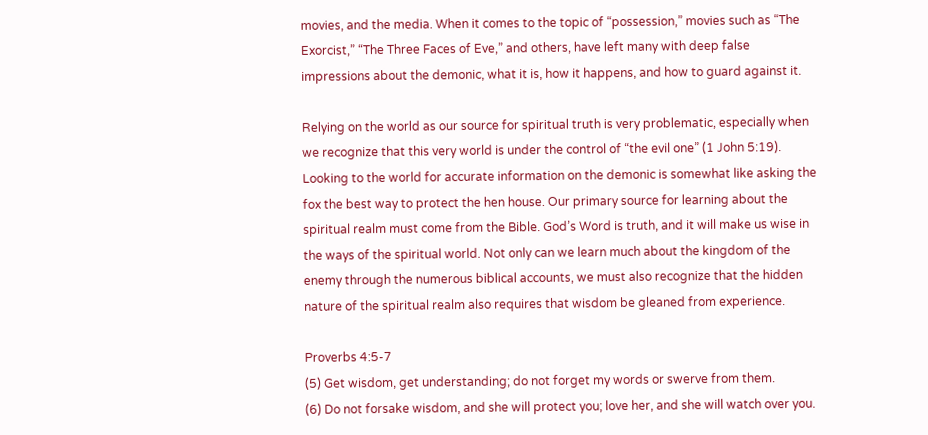movies, and the media. When it comes to the topic of “possession,” movies such as “The Exorcist,” “The Three Faces of Eve,” and others, have left many with deep false impressions about the demonic, what it is, how it happens, and how to guard against it.

Relying on the world as our source for spiritual truth is very problematic, especially when we recognize that this very world is under the control of “the evil one” (1 John 5:19). Looking to the world for accurate information on the demonic is somewhat like asking the fox the best way to protect the hen house. Our primary source for learning about the spiritual realm must come from the Bible. God’s Word is truth, and it will make us wise in the ways of the spiritual world. Not only can we learn much about the kingdom of the enemy through the numerous biblical accounts, we must also recognize that the hidden nature of the spiritual realm also requires that wisdom be gleaned from experience.

Proverbs 4:5-7
(5) Get wisdom, get understanding; do not forget my words or swerve from them.
(6) Do not forsake wisdom, and she will protect you; love her, and she will watch over you.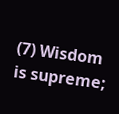(7) Wisdom is supreme;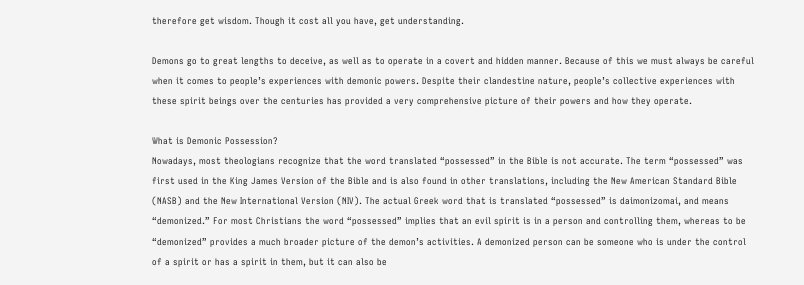therefore get wisdom. Though it cost all you have, get understanding.

Demons go to great lengths to deceive, as well as to operate in a covert and hidden manner. Because of this we must always be careful when it comes to people’s experiences with demonic powers. Despite their clandestine nature, people’s collective experiences with these spirit beings over the centuries has provided a very comprehensive picture of their powers and how they operate.

What is Demonic Possession?
Nowadays, most theologians recognize that the word translated “possessed” in the Bible is not accurate. The term “possessed” was first used in the King James Version of the Bible and is also found in other translations, including the New American Standard Bible (NASB) and the New International Version (NIV). The actual Greek word that is translated “possessed” is daimonizomai, and means “demonized.” For most Christians the word “possessed” implies that an evil spirit is in a person and controlling them, whereas to be “demonized” provides a much broader picture of the demon’s activities. A demonized person can be someone who is under the control of a spirit or has a spirit in them, but it can also be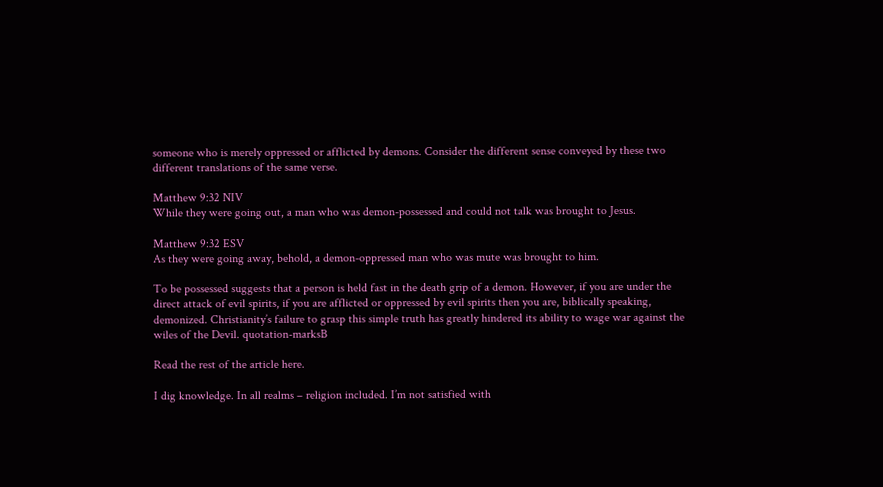someone who is merely oppressed or afflicted by demons. Consider the different sense conveyed by these two different translations of the same verse.

Matthew 9:32 NIV
While they were going out, a man who was demon-possessed and could not talk was brought to Jesus.

Matthew 9:32 ESV
As they were going away, behold, a demon-oppressed man who was mute was brought to him.

To be possessed suggests that a person is held fast in the death grip of a demon. However, if you are under the direct attack of evil spirits, if you are afflicted or oppressed by evil spirits then you are, biblically speaking, demonized. Christianity’s failure to grasp this simple truth has greatly hindered its ability to wage war against the wiles of the Devil. quotation-marksB

Read the rest of the article here.

I dig knowledge. In all realms – religion included. I’m not satisfied with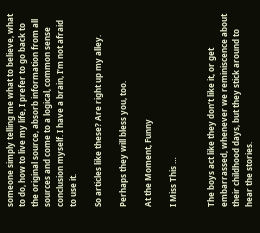someone simply telling me what to believe, what to do, how to live my life, I prefer to go back to the original source, absorb information from all sources and come to a logical, common sense conclusion myself. I have a brain, I’m not afraid to use it.

So articles like these? Are right up my alley.

Perhaps they will bless you, too.

At the Moment, Funny

I Miss This …


The boys act like they don’t like it, or get embarrassed, whenever we reminiscence about their childhood days, but they stick around to hear the stories.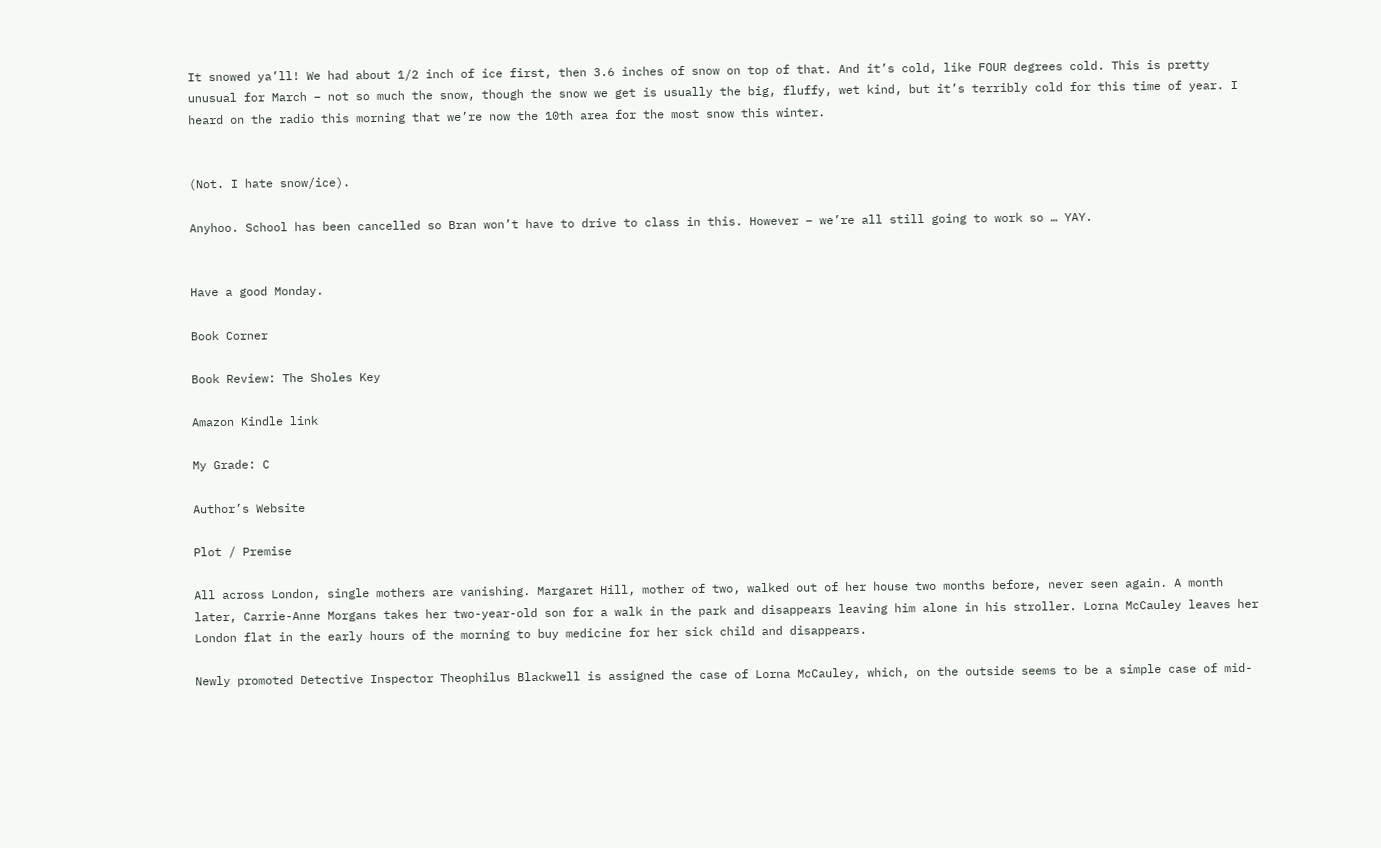It snowed ya’ll! We had about 1/2 inch of ice first, then 3.6 inches of snow on top of that. And it’s cold, like FOUR degrees cold. This is pretty unusual for March – not so much the snow, though the snow we get is usually the big, fluffy, wet kind, but it’s terribly cold for this time of year. I heard on the radio this morning that we’re now the 10th area for the most snow this winter.


(Not. I hate snow/ice).

Anyhoo. School has been cancelled so Bran won’t have to drive to class in this. However – we’re all still going to work so … YAY.


Have a good Monday.

Book Corner

Book Review: The Sholes Key

Amazon Kindle link

My Grade: C

Author’s Website

Plot / Premise

All across London, single mothers are vanishing. Margaret Hill, mother of two, walked out of her house two months before, never seen again. A month later, Carrie-Anne Morgans takes her two-year-old son for a walk in the park and disappears leaving him alone in his stroller. Lorna McCauley leaves her London flat in the early hours of the morning to buy medicine for her sick child and disappears.

Newly promoted Detective Inspector Theophilus Blackwell is assigned the case of Lorna McCauley, which, on the outside seems to be a simple case of mid-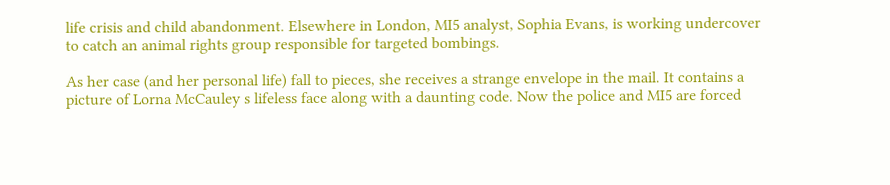life crisis and child abandonment. Elsewhere in London, MI5 analyst, Sophia Evans, is working undercover to catch an animal rights group responsible for targeted bombings.

As her case (and her personal life) fall to pieces, she receives a strange envelope in the mail. It contains a picture of Lorna McCauley s lifeless face along with a daunting code. Now the police and MI5 are forced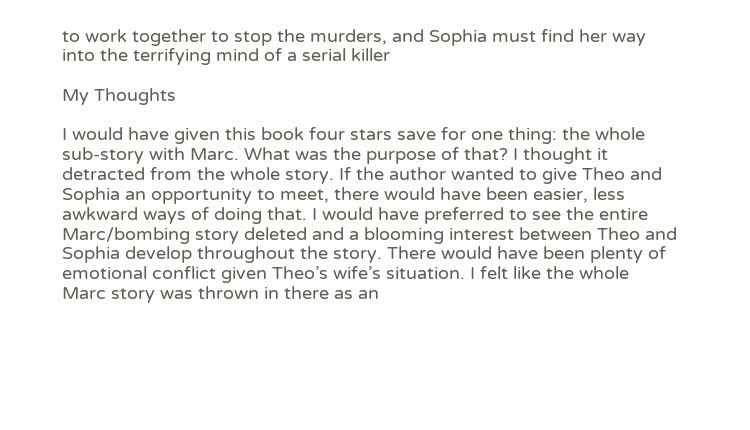to work together to stop the murders, and Sophia must find her way into the terrifying mind of a serial killer

My Thoughts

I would have given this book four stars save for one thing: the whole sub-story with Marc. What was the purpose of that? I thought it detracted from the whole story. If the author wanted to give Theo and Sophia an opportunity to meet, there would have been easier, less awkward ways of doing that. I would have preferred to see the entire Marc/bombing story deleted and a blooming interest between Theo and Sophia develop throughout the story. There would have been plenty of emotional conflict given Theo’s wife’s situation. I felt like the whole Marc story was thrown in there as an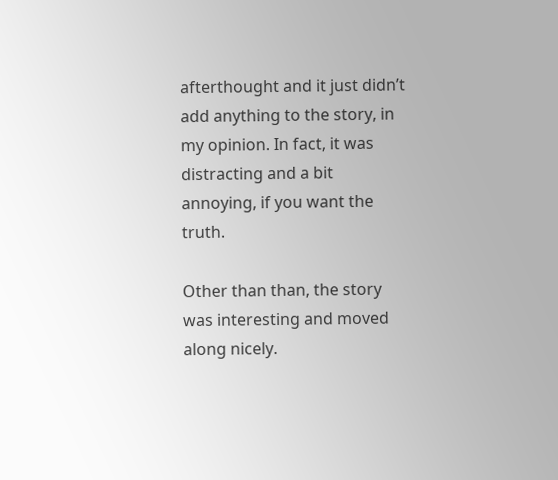afterthought and it just didn’t add anything to the story, in my opinion. In fact, it was distracting and a bit annoying, if you want the truth.

Other than than, the story was interesting and moved along nicely.